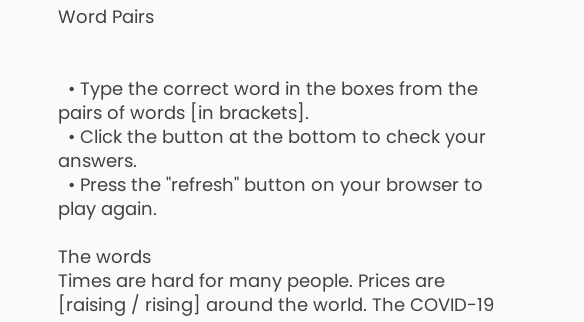Word Pairs


  • Type the correct word in the boxes from the pairs of words [in brackets].
  • Click the button at the bottom to check your answers.
  • Press the "refresh" button on your browser to play again.

The words
Times are hard for many people. Prices are [raising / rising] around the world. The COVID-19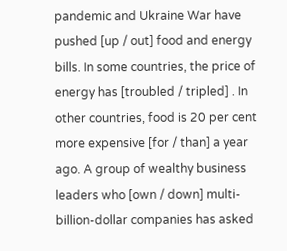pandemic and Ukraine War have pushed [up / out] food and energy bills. In some countries, the price of energy has [troubled / tripled] . In other countries, food is 20 per cent more expensive [for / than] a year ago. A group of wealthy business leaders who [own / down] multi-billion-dollar companies has asked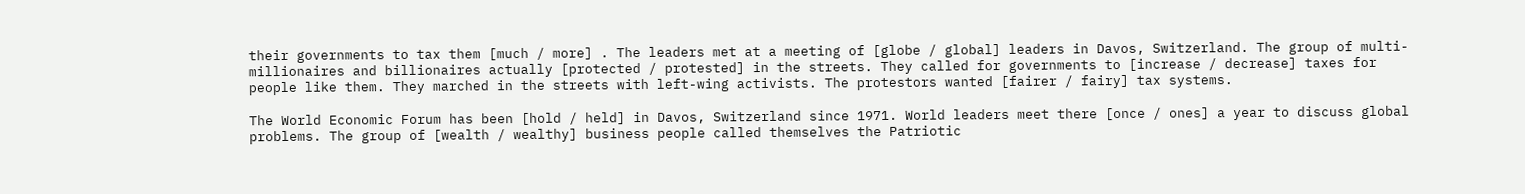their governments to tax them [much / more] . The leaders met at a meeting of [globe / global] leaders in Davos, Switzerland. The group of multi-millionaires and billionaires actually [protected / protested] in the streets. They called for governments to [increase / decrease] taxes for people like them. They marched in the streets with left-wing activists. The protestors wanted [fairer / fairy] tax systems.

The World Economic Forum has been [hold / held] in Davos, Switzerland since 1971. World leaders meet there [once / ones] a year to discuss global problems. The group of [wealth / wealthy] business people called themselves the Patriotic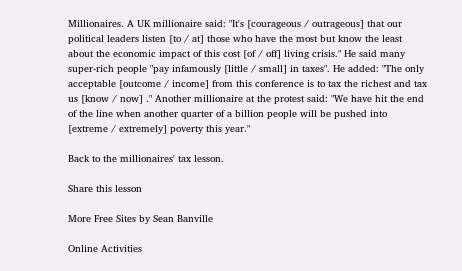Millionaires. A UK millionaire said: "It's [courageous / outrageous] that our political leaders listen [to / at] those who have the most but know the least about the economic impact of this cost [of / off] living crisis." He said many super-rich people "pay infamously [little / small] in taxes". He added: "The only acceptable [outcome / income] from this conference is to tax the richest and tax us [know / now] ." Another millionaire at the protest said: "We have hit the end of the line when another quarter of a billion people will be pushed into [extreme / extremely] poverty this year."

Back to the millionaires' tax lesson.

Share this lesson

More Free Sites by Sean Banville

Online Activities